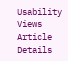Usability Views Article Details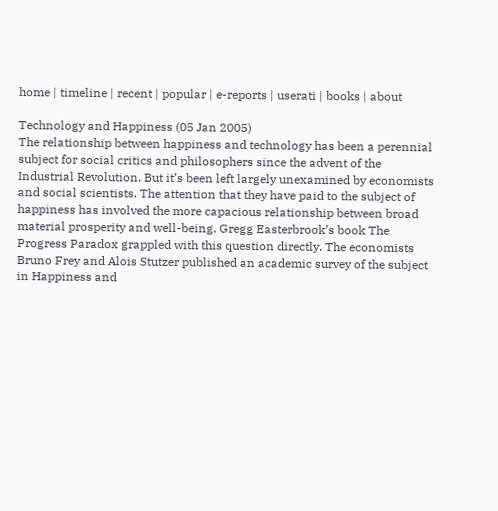home | timeline | recent | popular | e-reports | userati | books | about

Technology and Happiness (05 Jan 2005)
The relationship between happiness and technology has been a perennial subject for social critics and philosophers since the advent of the Industrial Revolution. But it’s been left largely unexamined by economists and social scientists. The attention that they have paid to the subject of happiness has involved the more capacious relationship between broad material prosperity and well-being. Gregg Easterbrook’s book The Progress Paradox grappled with this question directly. The economists Bruno Frey and Alois Stutzer published an academic survey of the subject in Happiness and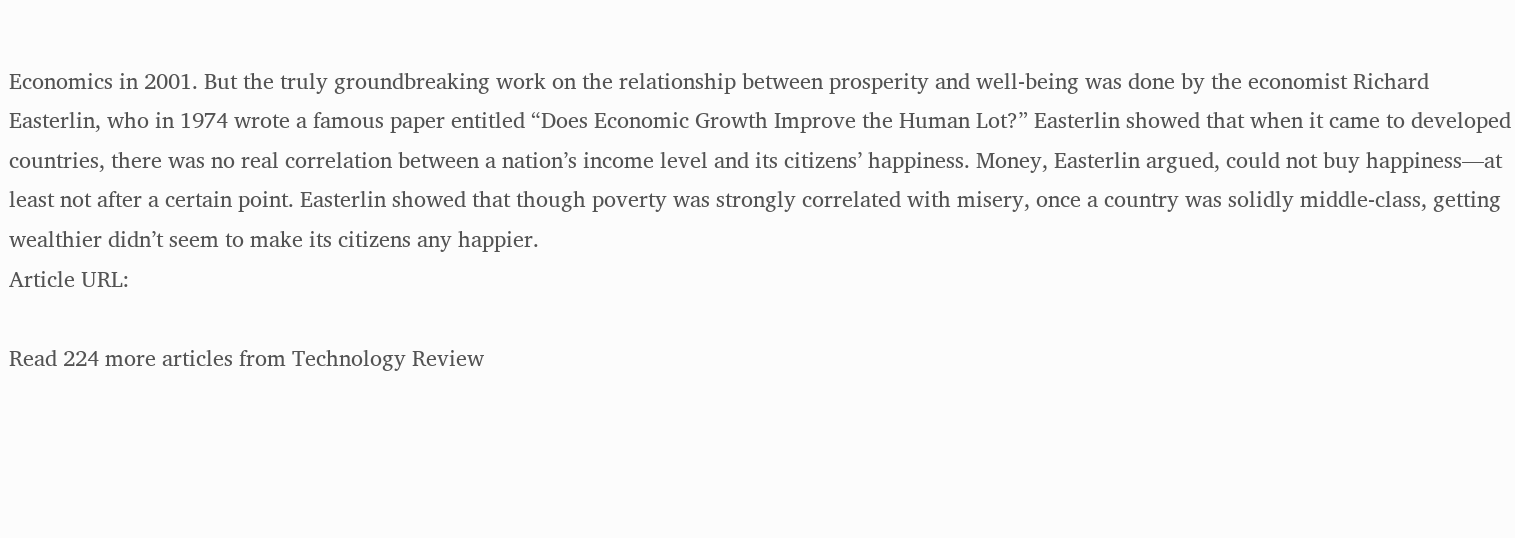Economics in 2001. But the truly groundbreaking work on the relationship between prosperity and well-being was done by the economist Richard Easterlin, who in 1974 wrote a famous paper entitled “Does Economic Growth Improve the Human Lot?” Easterlin showed that when it came to developed countries, there was no real correlation between a nation’s income level and its citizens’ happiness. Money, Easterlin argued, could not buy happiness—at least not after a certain point. Easterlin showed that though poverty was strongly correlated with misery, once a country was solidly middle-class, getting wealthier didn’t seem to make its citizens any happier.
Article URL:

Read 224 more articles from Technology Review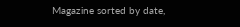Magazine sorted by date,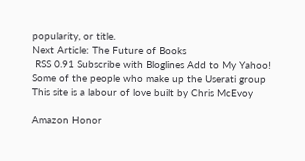popularity, or title.
Next Article: The Future of Books
 RSS 0.91 Subscribe with Bloglines Add to My Yahoo!
Some of the people who make up the Userati group
This site is a labour of love built by Chris McEvoy

Amazon Honor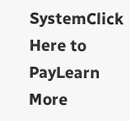SystemClick Here to PayLearn More